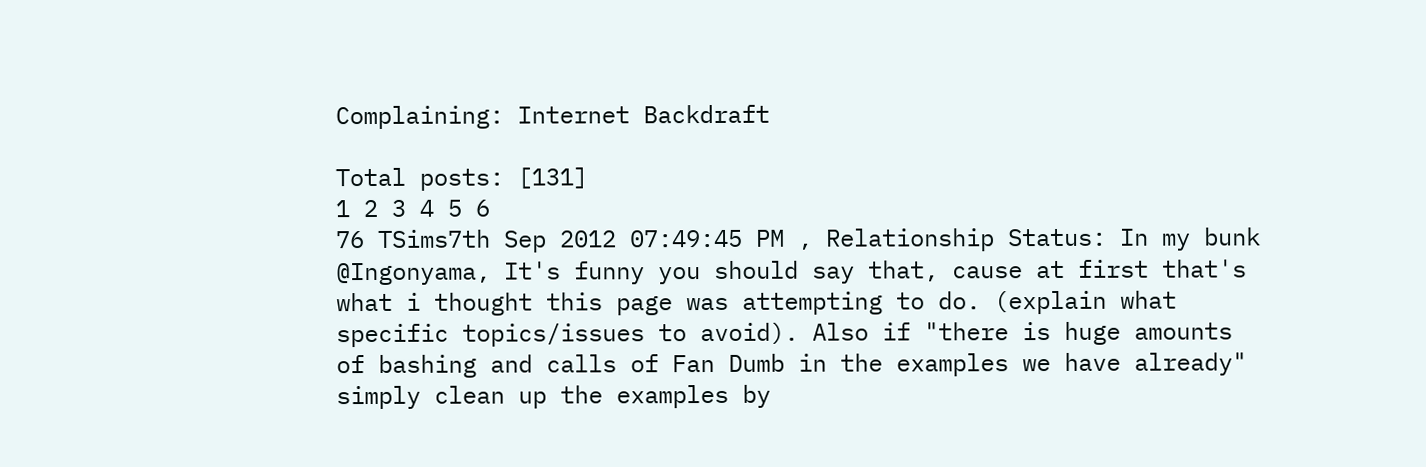Complaining: Internet Backdraft

Total posts: [131]
1 2 3 4 5 6
76 TSims7th Sep 2012 07:49:45 PM , Relationship Status: In my bunk
@Ingonyama, It's funny you should say that, cause at first that's what i thought this page was attempting to do. (explain what specific topics/issues to avoid). Also if "there is huge amounts of bashing and calls of Fan Dumb in the examples we have already" simply clean up the examples by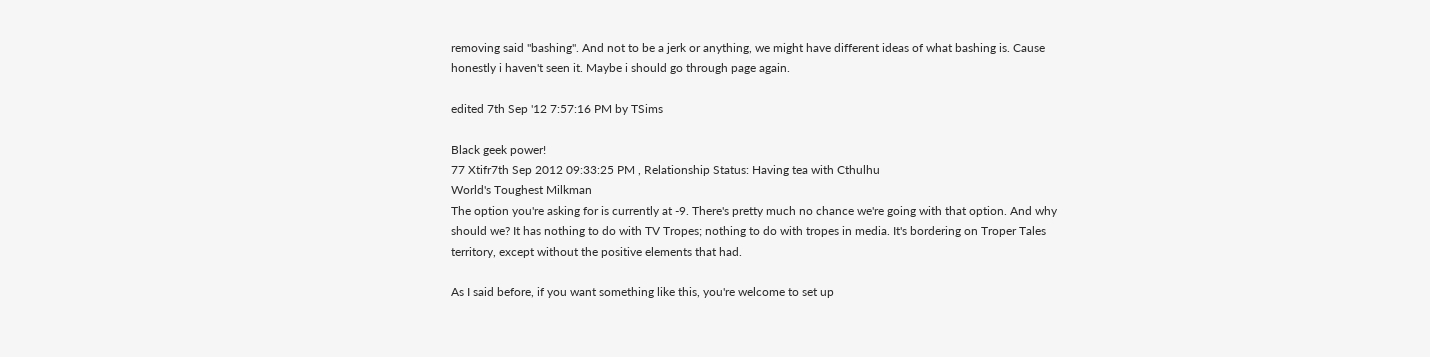removing said "bashing". And not to be a jerk or anything, we might have different ideas of what bashing is. Cause honestly i haven't seen it. Maybe i should go through page again.

edited 7th Sep '12 7:57:16 PM by TSims

Black geek power!
77 Xtifr7th Sep 2012 09:33:25 PM , Relationship Status: Having tea with Cthulhu
World's Toughest Milkman
The option you're asking for is currently at -9. There's pretty much no chance we're going with that option. And why should we? It has nothing to do with TV Tropes; nothing to do with tropes in media. It's bordering on Troper Tales territory, except without the positive elements that had.

As I said before, if you want something like this, you're welcome to set up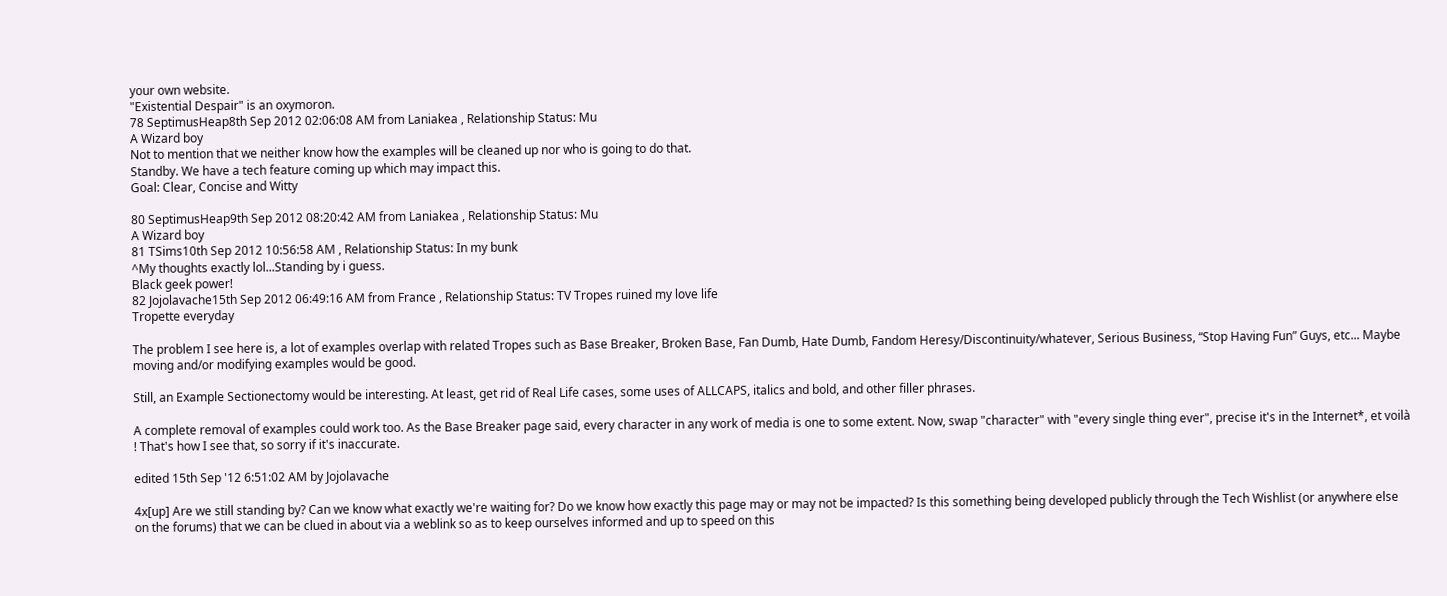your own website.
"Existential Despair" is an oxymoron.
78 SeptimusHeap8th Sep 2012 02:06:08 AM from Laniakea , Relationship Status: Mu
A Wizard boy
Not to mention that we neither know how the examples will be cleaned up nor who is going to do that.
Standby. We have a tech feature coming up which may impact this.
Goal: Clear, Concise and Witty

80 SeptimusHeap9th Sep 2012 08:20:42 AM from Laniakea , Relationship Status: Mu
A Wizard boy
81 TSims10th Sep 2012 10:56:58 AM , Relationship Status: In my bunk
^My thoughts exactly lol...Standing by i guess.
Black geek power!
82 Jojolavache15th Sep 2012 06:49:16 AM from France , Relationship Status: TV Tropes ruined my love life
Tropette everyday

The problem I see here is, a lot of examples overlap with related Tropes such as Base Breaker, Broken Base, Fan Dumb, Hate Dumb, Fandom Heresy/Discontinuity/whatever, Serious Business, “Stop Having Fun” Guys, etc... Maybe moving and/or modifying examples would be good.

Still, an Example Sectionectomy would be interesting. At least, get rid of Real Life cases, some uses of ALLCAPS, italics and bold, and other filler phrases.

A complete removal of examples could work too. As the Base Breaker page said, every character in any work of media is one to some extent. Now, swap "character" with "every single thing ever", precise it's in the Internet*, et voilà ! That's how I see that, so sorry if it's inaccurate.

edited 15th Sep '12 6:51:02 AM by Jojolavache

4x[up] Are we still standing by? Can we know what exactly we're waiting for? Do we know how exactly this page may or may not be impacted? Is this something being developed publicly through the Tech Wishlist (or anywhere else on the forums) that we can be clued in about via a weblink so as to keep ourselves informed and up to speed on this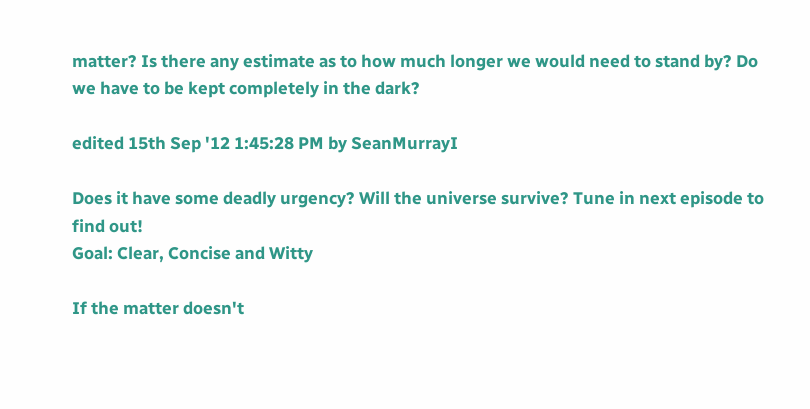matter? Is there any estimate as to how much longer we would need to stand by? Do we have to be kept completely in the dark?

edited 15th Sep '12 1:45:28 PM by SeanMurrayI

Does it have some deadly urgency? Will the universe survive? Tune in next episode to find out!
Goal: Clear, Concise and Witty

If the matter doesn't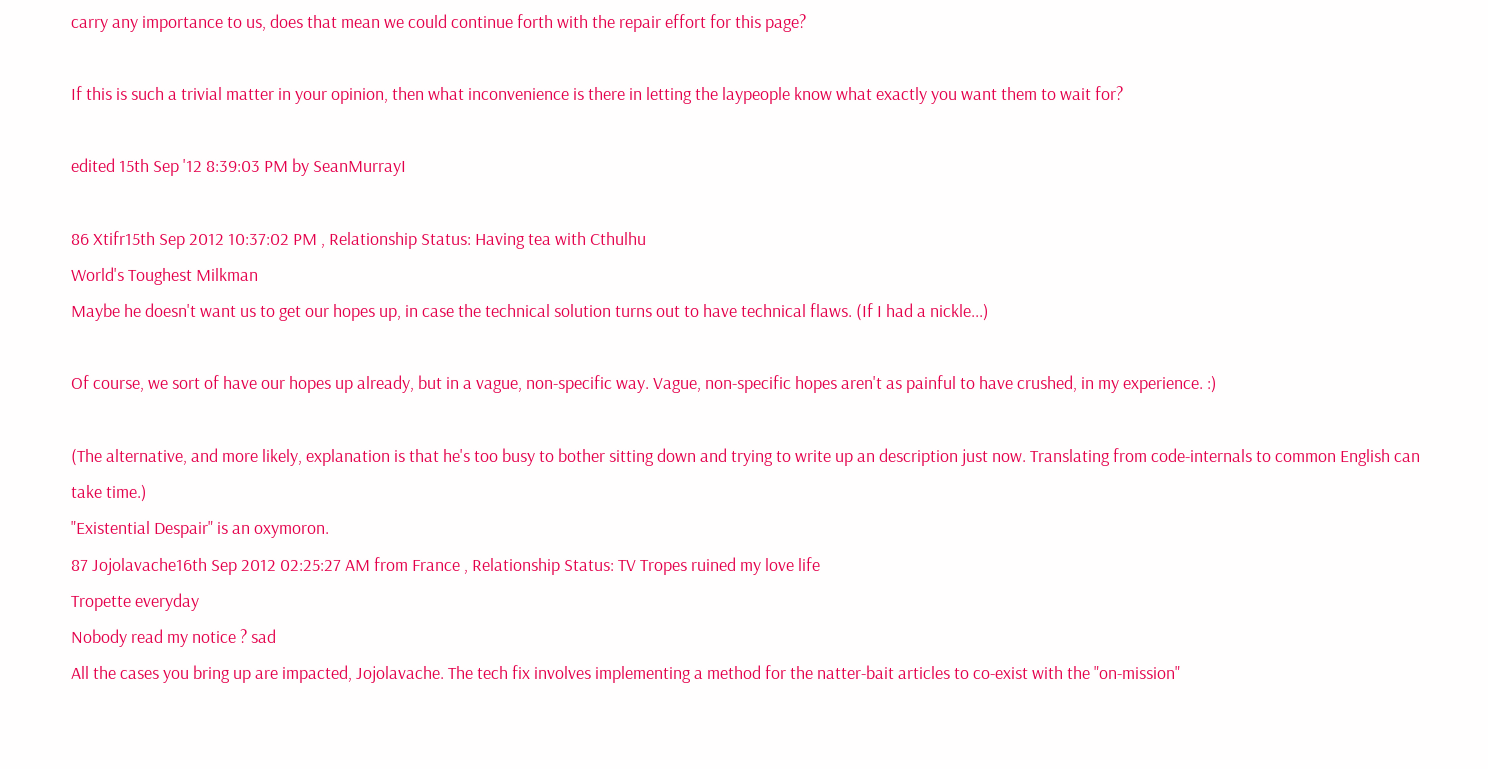carry any importance to us, does that mean we could continue forth with the repair effort for this page?

If this is such a trivial matter in your opinion, then what inconvenience is there in letting the laypeople know what exactly you want them to wait for?

edited 15th Sep '12 8:39:03 PM by SeanMurrayI

86 Xtifr15th Sep 2012 10:37:02 PM , Relationship Status: Having tea with Cthulhu
World's Toughest Milkman
Maybe he doesn't want us to get our hopes up, in case the technical solution turns out to have technical flaws. (If I had a nickle...)

Of course, we sort of have our hopes up already, but in a vague, non-specific way. Vague, non-specific hopes aren't as painful to have crushed, in my experience. :)

(The alternative, and more likely, explanation is that he's too busy to bother sitting down and trying to write up an description just now. Translating from code-internals to common English can take time.)
"Existential Despair" is an oxymoron.
87 Jojolavache16th Sep 2012 02:25:27 AM from France , Relationship Status: TV Tropes ruined my love life
Tropette everyday
Nobody read my notice ? sad
All the cases you bring up are impacted, Jojolavache. The tech fix involves implementing a method for the natter-bait articles to co-exist with the "on-mission"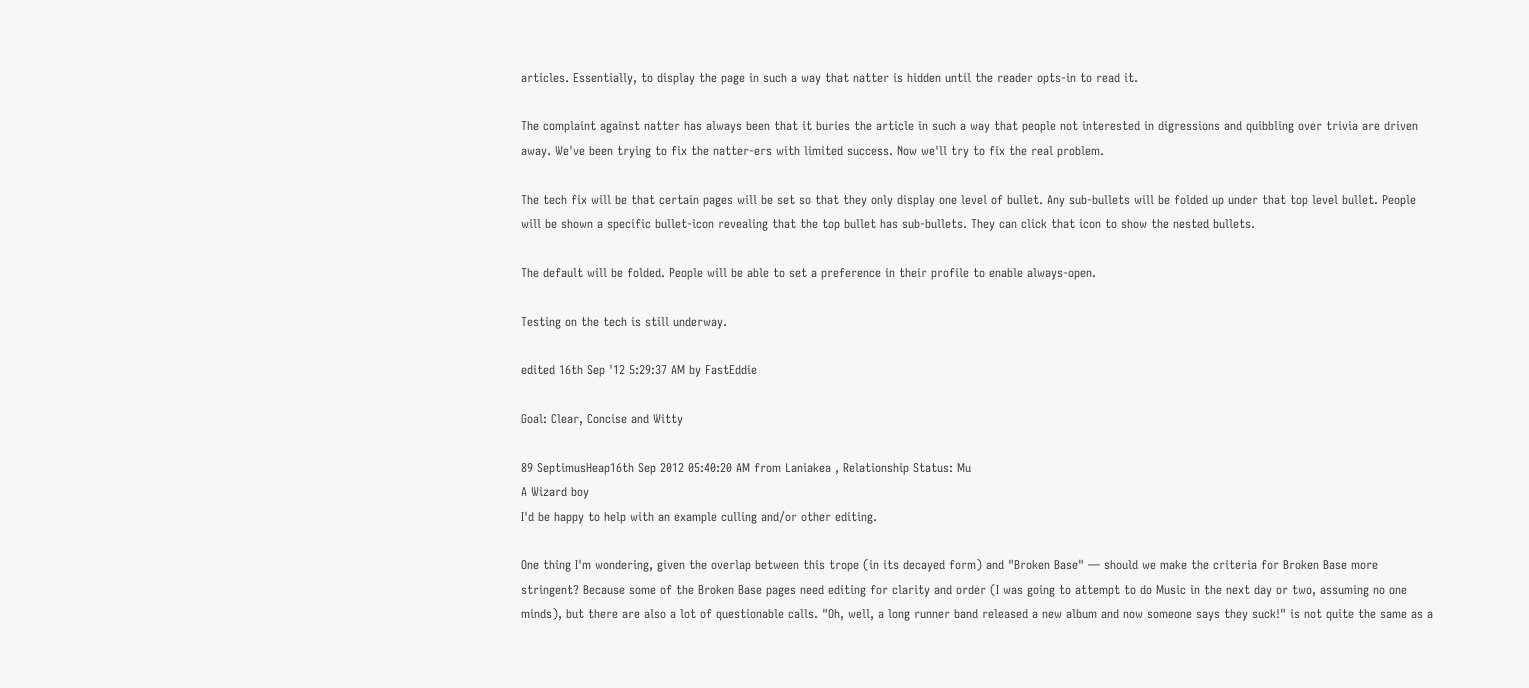articles. Essentially, to display the page in such a way that natter is hidden until the reader opts-in to read it.

The complaint against natter has always been that it buries the article in such a way that people not interested in digressions and quibbling over trivia are driven away. We've been trying to fix the natter-ers with limited success. Now we'll try to fix the real problem.

The tech fix will be that certain pages will be set so that they only display one level of bullet. Any sub-bullets will be folded up under that top level bullet. People will be shown a specific bullet-icon revealing that the top bullet has sub-bullets. They can click that icon to show the nested bullets.

The default will be folded. People will be able to set a preference in their profile to enable always-open.

Testing on the tech is still underway.

edited 16th Sep '12 5:29:37 AM by FastEddie

Goal: Clear, Concise and Witty

89 SeptimusHeap16th Sep 2012 05:40:20 AM from Laniakea , Relationship Status: Mu
A Wizard boy
I'd be happy to help with an example culling and/or other editing.

One thing I'm wondering, given the overlap between this trope (in its decayed form) and "Broken Base" — should we make the criteria for Broken Base more stringent? Because some of the Broken Base pages need editing for clarity and order (I was going to attempt to do Music in the next day or two, assuming no one minds), but there are also a lot of questionable calls. "Oh, well, a long runner band released a new album and now someone says they suck!" is not quite the same as a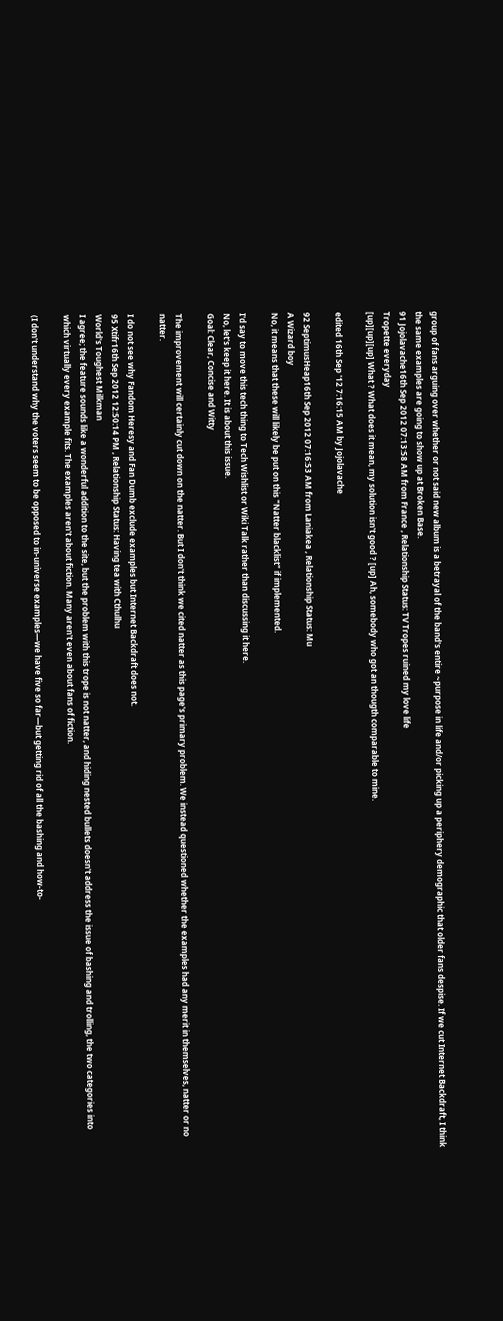group of fans arguing over whether or not said new album is a betrayal of the band's entire ~purpose in life and/or picking up a periphery demographic that older fans despise. If we cut Internet Backdraft, I think the same examples are going to show up at Broken Base.
91 Jojolavache16th Sep 2012 07:13:58 AM from France , Relationship Status: TV Tropes ruined my love life
Tropette everyday
[up][up][up] What ? What does it mean, my solution isn't good ? [up] Ah, somebody who got an thougth comparable to mine.

edited 16th Sep '12 7:16:15 AM by Jojolavache

92 SeptimusHeap16th Sep 2012 07:16:53 AM from Laniakea , Relationship Status: Mu
A Wizard boy
No, it means that these will likely be put on this "Natter blacklist" if implemented.

I'd say to move this tech thing to Tech Wishlist or Wiki Talk rather than discussing it here.
No, let's keep it here. It is about this issue.
Goal: Clear, Concise and Witty

The improvement will certainly cut down on the natter. But I don't think we cited natter as this page's primary problem. We instead questioned whether the examples had any merit in themselves, natter or no natter.

I do not see why Fandom Heresy and Fan Dumb exclude examples but Internet Backdraft does not.
95 Xtifr16th Sep 2012 12:50:14 PM , Relationship Status: Having tea with Cthulhu
World's Toughest Milkman
I agree; the feature sounds like a wonderful addition to the site, but the problem with this trope is not natter, and hiding nested bullets doesn't address the issue of bashing and trolling, the two categories into which virtually every example fits. The examples aren't about fiction. Many aren't even about fans of fiction.

(I don't understand why the voters seem to be opposed to in-universe examples—we have five so far—but getting rid of all the bashing and how-to-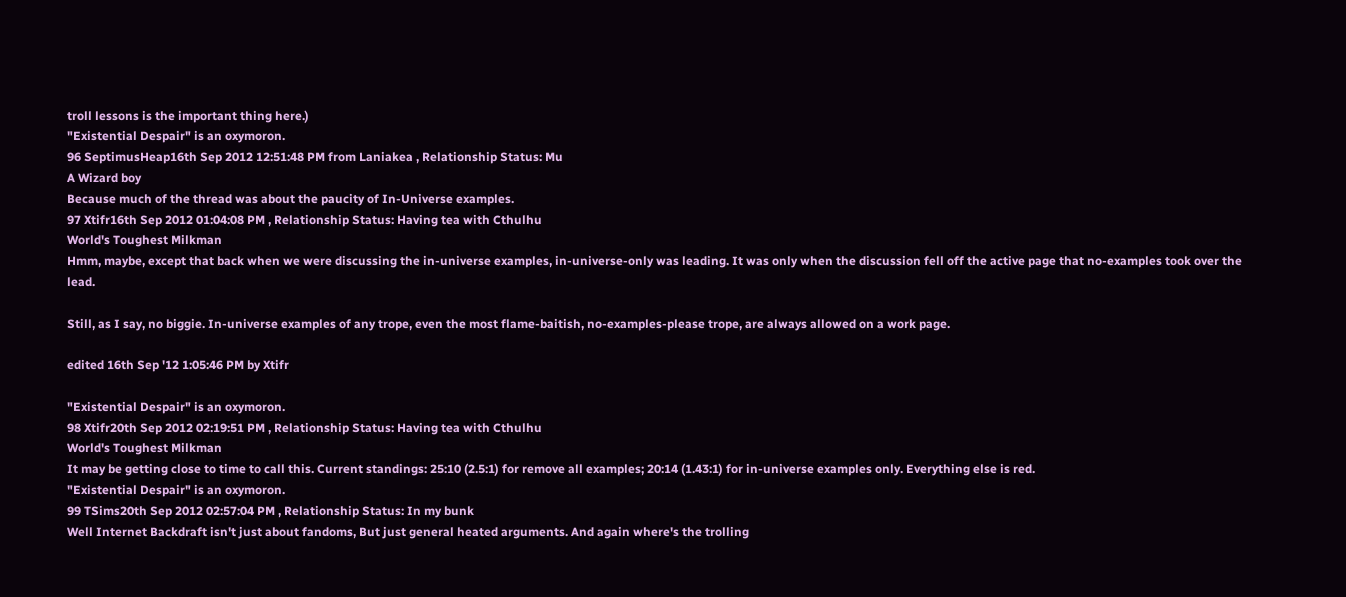troll lessons is the important thing here.)
"Existential Despair" is an oxymoron.
96 SeptimusHeap16th Sep 2012 12:51:48 PM from Laniakea , Relationship Status: Mu
A Wizard boy
Because much of the thread was about the paucity of In-Universe examples.
97 Xtifr16th Sep 2012 01:04:08 PM , Relationship Status: Having tea with Cthulhu
World's Toughest Milkman
Hmm, maybe, except that back when we were discussing the in-universe examples, in-universe-only was leading. It was only when the discussion fell off the active page that no-examples took over the lead.

Still, as I say, no biggie. In-universe examples of any trope, even the most flame-baitish, no-examples-please trope, are always allowed on a work page.

edited 16th Sep '12 1:05:46 PM by Xtifr

"Existential Despair" is an oxymoron.
98 Xtifr20th Sep 2012 02:19:51 PM , Relationship Status: Having tea with Cthulhu
World's Toughest Milkman
It may be getting close to time to call this. Current standings: 25:10 (2.5:1) for remove all examples; 20:14 (1.43:1) for in-universe examples only. Everything else is red.
"Existential Despair" is an oxymoron.
99 TSims20th Sep 2012 02:57:04 PM , Relationship Status: In my bunk
Well Internet Backdraft isn't just about fandoms, But just general heated arguments. And again where's the trolling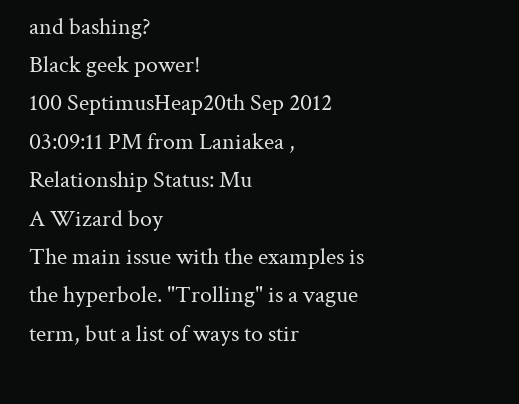and bashing?
Black geek power!
100 SeptimusHeap20th Sep 2012 03:09:11 PM from Laniakea , Relationship Status: Mu
A Wizard boy
The main issue with the examples is the hyperbole. "Trolling" is a vague term, but a list of ways to stir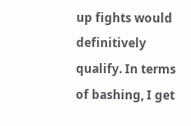up fights would definitively qualify. In terms of bashing, I get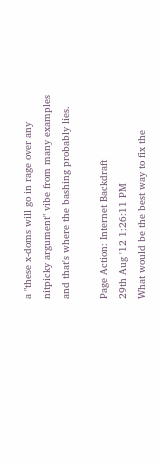a "these x-doms will go in rage over any nitpicky argument" vibe from many examples and that's where the bashing probably lies.

Page Action: Internet Backdraft
29th Aug '12 1:26:11 PM
What would be the best way to fix the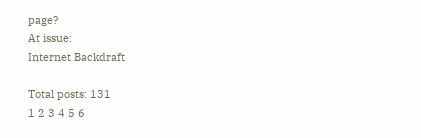page?
At issue:
Internet Backdraft

Total posts: 131
1 2 3 4 5 6